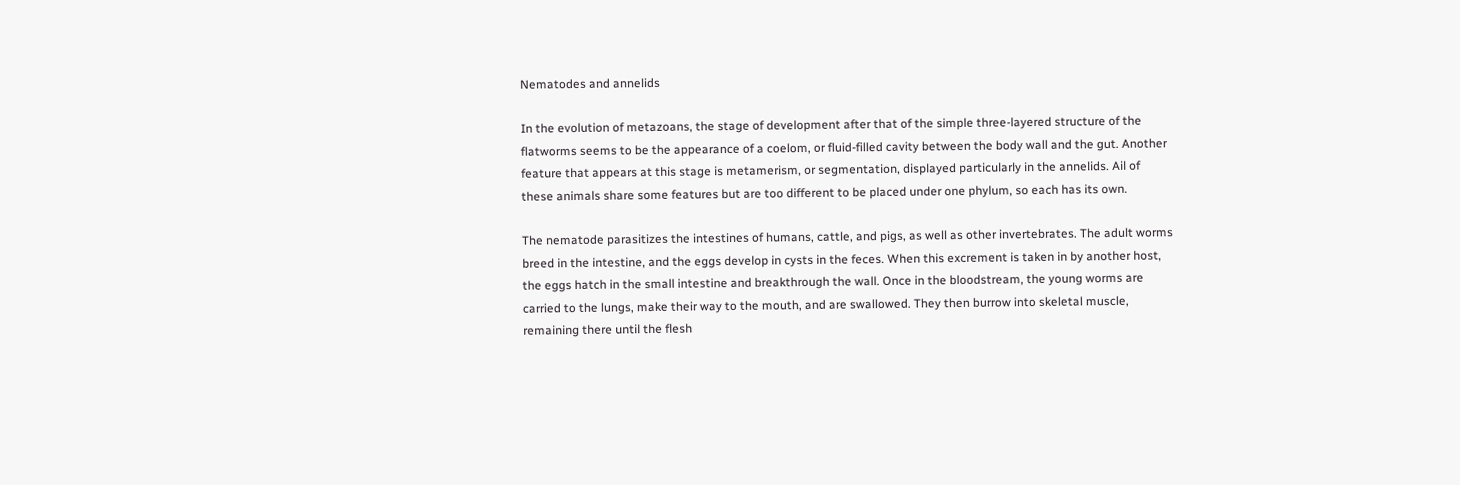Nematodes and annelids

In the evolution of metazoans, the stage of development after that of the simple three-layered structure of the flatworms seems to be the appearance of a coelom, or fluid-filled cavity between the body wall and the gut. Another feature that appears at this stage is metamerism, or segmentation, displayed particularly in the annelids. Ail of these animals share some features but are too different to be placed under one phylum, so each has its own.

The nematode parasitizes the intestines of humans, cattle, and pigs, as well as other invertebrates. The adult worms breed in the intestine, and the eggs develop in cysts in the feces. When this excrement is taken in by another host, the eggs hatch in the small intestine and breakthrough the wall. Once in the bloodstream, the young worms are carried to the lungs, make their way to the mouth, and are swallowed. They then burrow into skeletal muscle, remaining there until the flesh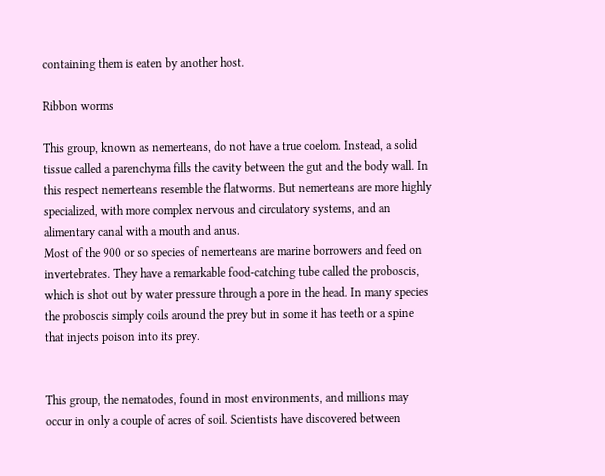containing them is eaten by another host.

Ribbon worms

This group, known as nemerteans, do not have a true coelom. Instead, a solid tissue called a parenchyma fills the cavity between the gut and the body wall. In this respect nemerteans resemble the flatworms. But nemerteans are more highly specialized, with more complex nervous and circulatory systems, and an alimentary canal with a mouth and anus.
Most of the 900 or so species of nemerteans are marine borrowers and feed on invertebrates. They have a remarkable food-catching tube called the proboscis, which is shot out by water pressure through a pore in the head. In many species the proboscis simply coils around the prey but in some it has teeth or a spine that injects poison into its prey.


This group, the nematodes, found in most environments, and millions may occur in only a couple of acres of soil. Scientists have discovered between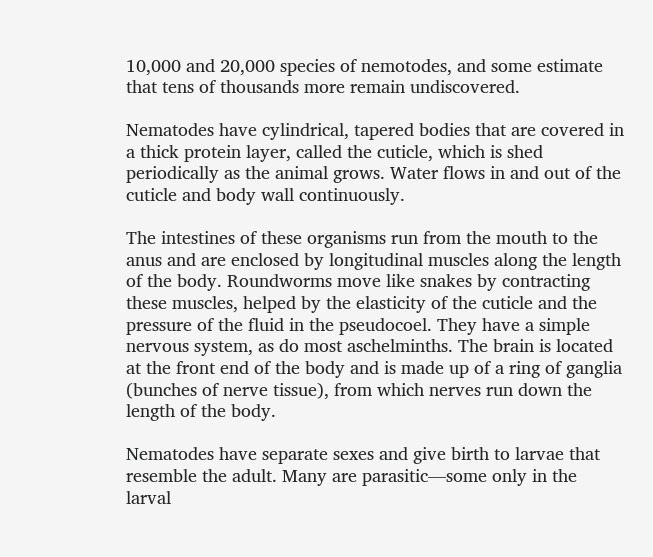10,000 and 20,000 species of nemotodes, and some estimate that tens of thousands more remain undiscovered.

Nematodes have cylindrical, tapered bodies that are covered in a thick protein layer, called the cuticle, which is shed periodically as the animal grows. Water flows in and out of the cuticle and body wall continuously.

The intestines of these organisms run from the mouth to the anus and are enclosed by longitudinal muscles along the length of the body. Roundworms move like snakes by contracting these muscles, helped by the elasticity of the cuticle and the pressure of the fluid in the pseudocoel. They have a simple nervous system, as do most aschelminths. The brain is located at the front end of the body and is made up of a ring of ganglia (bunches of nerve tissue), from which nerves run down the length of the body.

Nematodes have separate sexes and give birth to larvae that resemble the adult. Many are parasitic—some only in the larval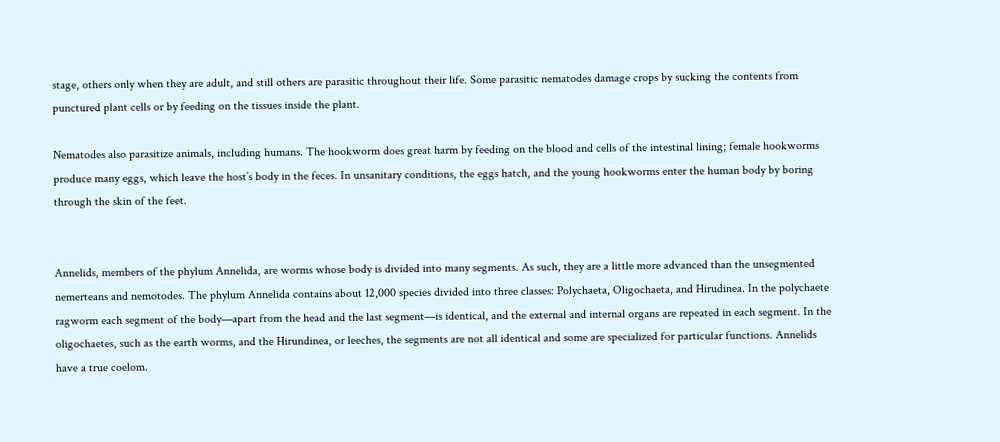stage, others only when they are adult, and still others are parasitic throughout their life. Some parasitic nematodes damage crops by sucking the contents from punctured plant cells or by feeding on the tissues inside the plant.

Nematodes also parasitize animals, including humans. The hookworm does great harm by feeding on the blood and cells of the intestinal lining; female hookworms produce many eggs, which leave the host’s body in the feces. In unsanitary conditions, the eggs hatch, and the young hookworms enter the human body by boring through the skin of the feet.


Annelids, members of the phylum Annelida, are worms whose body is divided into many segments. As such, they are a little more advanced than the unsegmented nemerteans and nemotodes. The phylum Annelida contains about 12,000 species divided into three classes: Polychaeta, Oligochaeta, and Hirudinea. In the polychaete ragworm each segment of the body—apart from the head and the last segment—is identical, and the external and internal organs are repeated in each segment. In the oligochaetes, such as the earth worms, and the Hirundinea, or leeches, the segments are not all identical and some are specialized for particular functions. Annelids have a true coelom.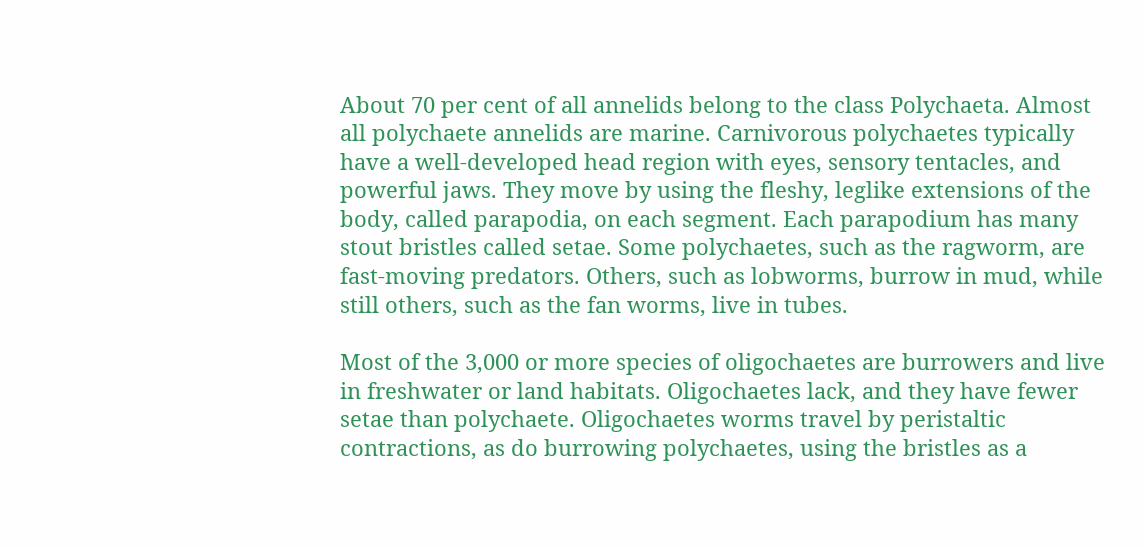About 70 per cent of all annelids belong to the class Polychaeta. Almost all polychaete annelids are marine. Carnivorous polychaetes typically have a well-developed head region with eyes, sensory tentacles, and powerful jaws. They move by using the fleshy, leglike extensions of the body, called parapodia, on each segment. Each parapodium has many stout bristles called setae. Some polychaetes, such as the ragworm, are fast-moving predators. Others, such as lobworms, burrow in mud, while still others, such as the fan worms, live in tubes.

Most of the 3,000 or more species of oligochaetes are burrowers and live in freshwater or land habitats. Oligochaetes lack, and they have fewer setae than polychaete. Oligochaetes worms travel by peristaltic contractions, as do burrowing polychaetes, using the bristles as a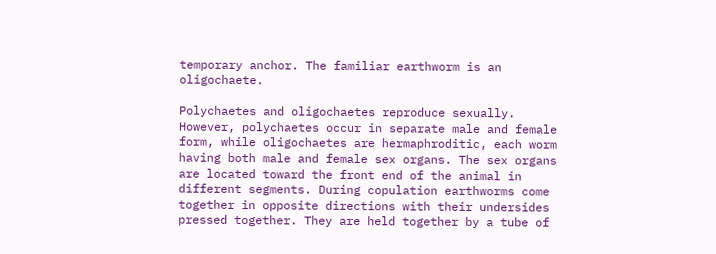temporary anchor. The familiar earthworm is an oligochaete.

Polychaetes and oligochaetes reproduce sexually. However, polychaetes occur in separate male and female form, while oligochaetes are hermaphroditic, each worm having both male and female sex organs. The sex organs are located toward the front end of the animal in different segments. During copulation earthworms come together in opposite directions with their undersides pressed together. They are held together by a tube of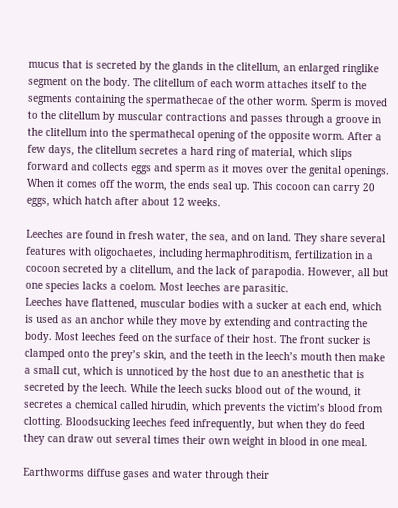mucus that is secreted by the glands in the clitellum, an enlarged ringlike segment on the body. The clitellum of each worm attaches itself to the segments containing the spermathecae of the other worm. Sperm is moved to the clitellum by muscular contractions and passes through a groove in the clitellum into the spermathecal opening of the opposite worm. After a few days, the clitellum secretes a hard ring of material, which slips forward and collects eggs and sperm as it moves over the genital openings. When it comes off the worm, the ends seal up. This cocoon can carry 20 eggs, which hatch after about 12 weeks.

Leeches are found in fresh water, the sea, and on land. They share several features with oligochaetes, including hermaphroditism, fertilization in a cocoon secreted by a clitellum, and the lack of parapodia. However, all but one species lacks a coelom. Most leeches are parasitic.
Leeches have flattened, muscular bodies with a sucker at each end, which is used as an anchor while they move by extending and contracting the body. Most leeches feed on the surface of their host. The front sucker is clamped onto the prey’s skin, and the teeth in the leech’s mouth then make a small cut, which is unnoticed by the host due to an anesthetic that is secreted by the leech. While the leech sucks blood out of the wound, it secretes a chemical called hirudin, which prevents the victim’s blood from clotting. Bloodsucking leeches feed infrequently, but when they do feed they can draw out several times their own weight in blood in one meal.

Earthworms diffuse gases and water through their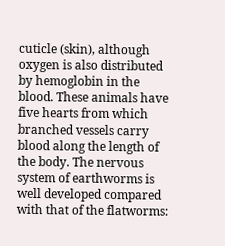cuticle (skin), although oxygen is also distributed by hemoglobin in the blood. These animals have five hearts from which branched vessels carry blood along the length of the body. The nervous system of earthworms is well developed compared with that of the flatworms: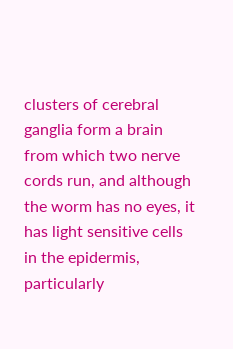clusters of cerebral ganglia form a brain from which two nerve cords run, and although the worm has no eyes, it has light sensitive cells in the epidermis, particularly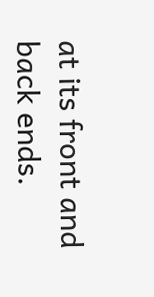at its front and back ends.